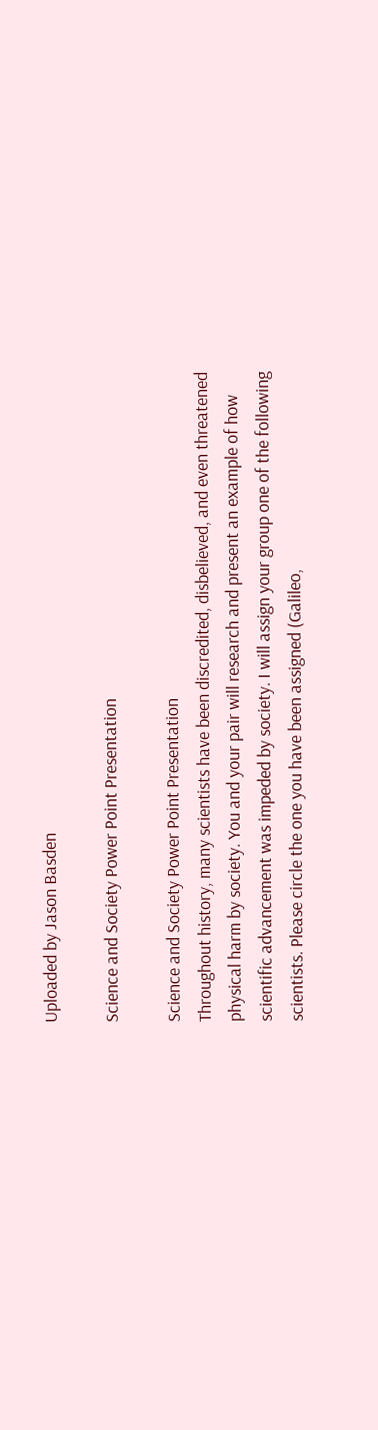Uploaded by Jason Basden

Science and Society Power Point Presentation

Science and Society Power Point Presentation
Throughout history, many scientists have been discredited, disbelieved, and even threatened
physical harm by society. You and your pair will research and present an example of how
scientific advancement was impeded by society. I will assign your group one of the following
scientists. Please circle the one you have been assigned (Galileo,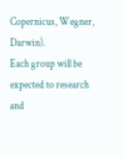Copernicus, Wegner, Darwin).
Each group will be expected to research and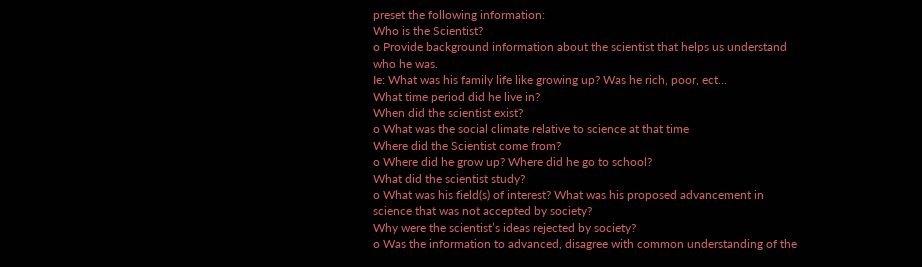preset the following information:
Who is the Scientist?
o Provide background information about the scientist that helps us understand
who he was.
Ie: What was his family life like growing up? Was he rich, poor, ect…
What time period did he live in?
When did the scientist exist?
o What was the social climate relative to science at that time
Where did the Scientist come from?
o Where did he grow up? Where did he go to school?
What did the scientist study?
o What was his field(s) of interest? What was his proposed advancement in
science that was not accepted by society?
Why were the scientist’s ideas rejected by society?
o Was the information to advanced, disagree with common understanding of the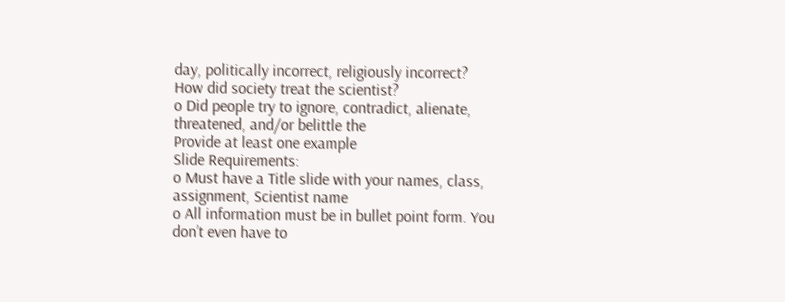day, politically incorrect, religiously incorrect?
How did society treat the scientist?
o Did people try to ignore, contradict, alienate, threatened, and/or belittle the
Provide at least one example
Slide Requirements:
o Must have a Title slide with your names, class, assignment, Scientist name
o All information must be in bullet point form. You don’t even have to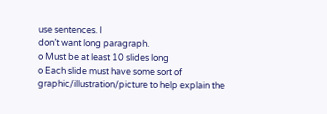use sentences. I
don’t want long paragraph.
o Must be at least 10 slides long
o Each slide must have some sort of graphic/illustration/picture to help explain the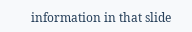information in that slide